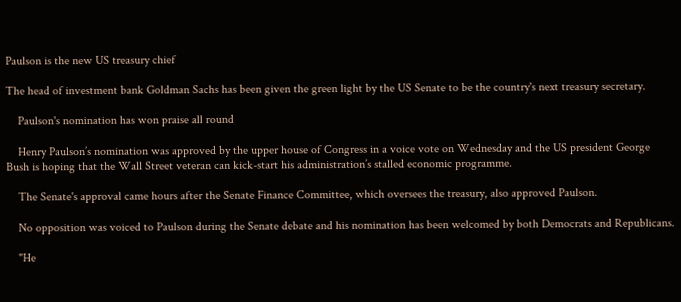Paulson is the new US treasury chief

The head of investment bank Goldman Sachs has been given the green light by the US Senate to be the country's next treasury secretary.

    Paulson's nomination has won praise all round

    Henry Paulson’s nomination was approved by the upper house of Congress in a voice vote on Wednesday and the US president George Bush is hoping that the Wall Street veteran can kick-start his administration’s stalled economic programme.

    The Senate's approval came hours after the Senate Finance Committee, which oversees the treasury, also approved Paulson.

    No opposition was voiced to Paulson during the Senate debate and his nomination has been welcomed by both Democrats and Republicans.

    "He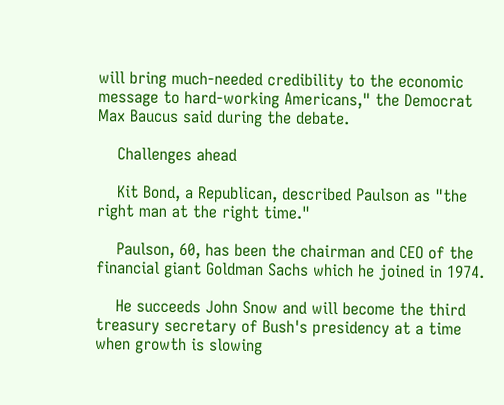will bring much-needed credibility to the economic message to hard-working Americans," the Democrat Max Baucus said during the debate.

    Challenges ahead

    Kit Bond, a Republican, described Paulson as "the right man at the right time."

    Paulson, 60, has been the chairman and CEO of the financial giant Goldman Sachs which he joined in 1974.

    He succeeds John Snow and will become the third treasury secretary of Bush's presidency at a time when growth is slowing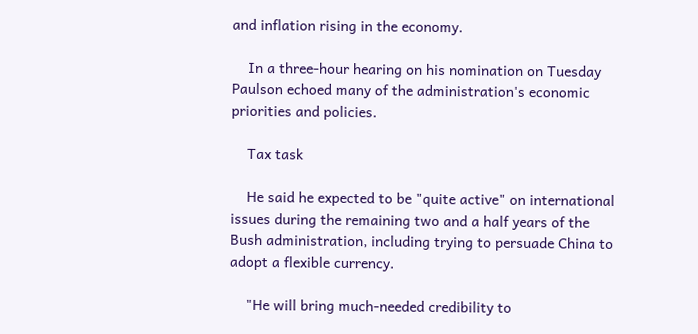and inflation rising in the economy.

    In a three-hour hearing on his nomination on Tuesday Paulson echoed many of the administration's economic priorities and policies.

    Tax task

    He said he expected to be "quite active" on international issues during the remaining two and a half years of the Bush administration, including trying to persuade China to adopt a flexible currency.

    "He will bring much-needed credibility to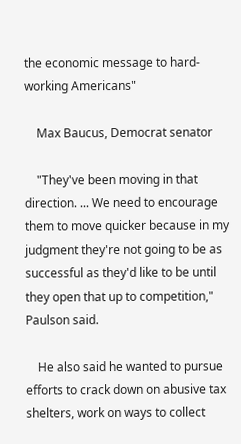the economic message to hard-working Americans"

    Max Baucus, Democrat senator

    "They've been moving in that direction. ... We need to encourage them to move quicker because in my judgment they're not going to be as successful as they'd like to be until they open that up to competition," Paulson said.

    He also said he wanted to pursue efforts to crack down on abusive tax shelters, work on ways to collect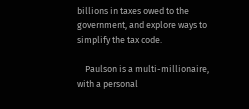billions in taxes owed to the government, and explore ways to simplify the tax code.

    Paulson is a multi-millionaire, with a personal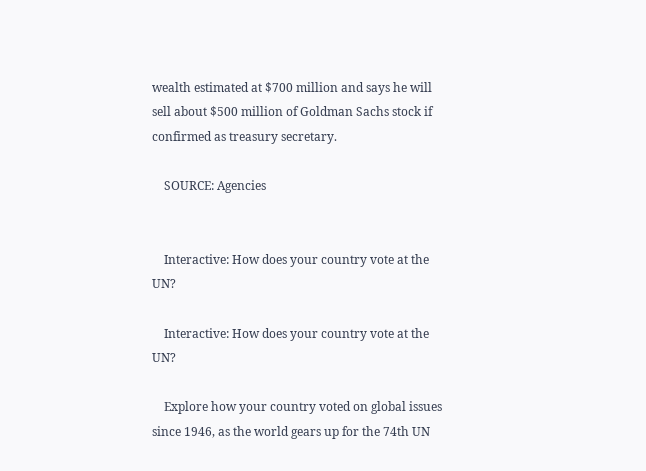wealth estimated at $700 million and says he will sell about $500 million of Goldman Sachs stock if confirmed as treasury secretary.

    SOURCE: Agencies


    Interactive: How does your country vote at the UN?

    Interactive: How does your country vote at the UN?

    Explore how your country voted on global issues since 1946, as the world gears up for the 74th UN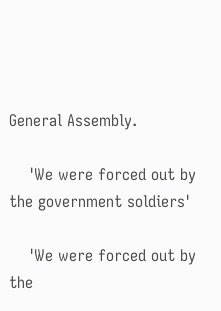General Assembly.

    'We were forced out by the government soldiers'

    'We were forced out by the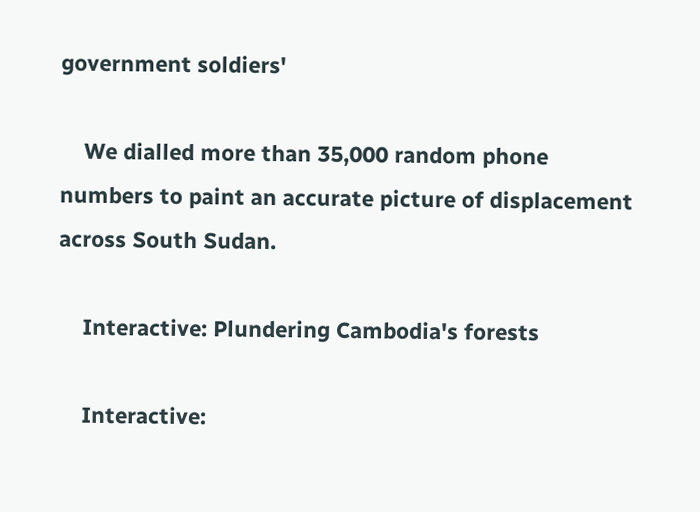government soldiers'

    We dialled more than 35,000 random phone numbers to paint an accurate picture of displacement across South Sudan.

    Interactive: Plundering Cambodia's forests

    Interactive: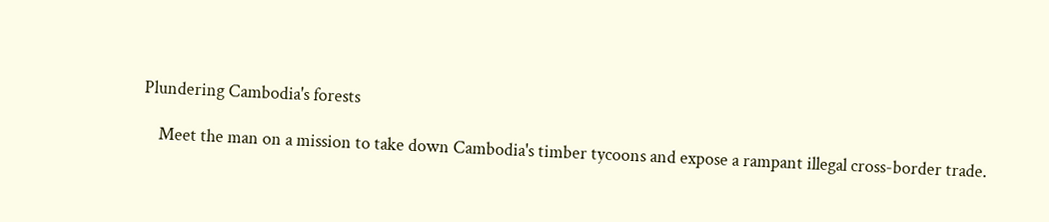Plundering Cambodia's forests

    Meet the man on a mission to take down Cambodia's timber tycoons and expose a rampant illegal cross-border trade.